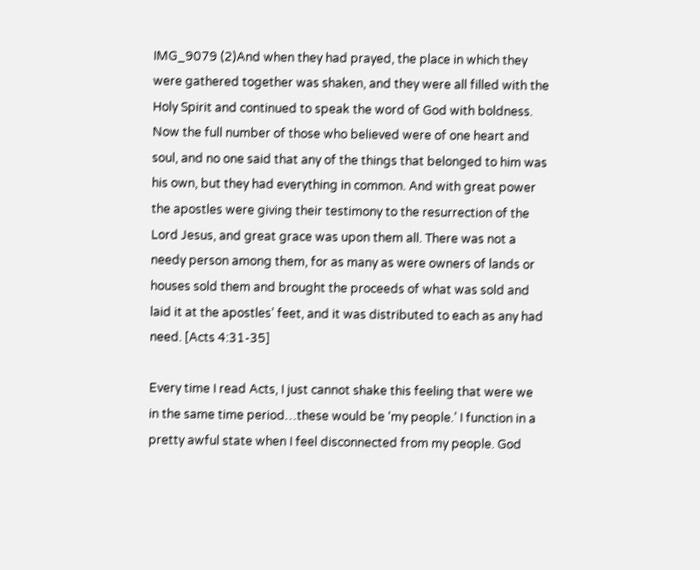IMG_9079 (2)And when they had prayed, the place in which they were gathered together was shaken, and they were all filled with the Holy Spirit and continued to speak the word of God with boldness. Now the full number of those who believed were of one heart and soul, and no one said that any of the things that belonged to him was his own, but they had everything in common. And with great power the apostles were giving their testimony to the resurrection of the Lord Jesus, and great grace was upon them all. There was not a needy person among them, for as many as were owners of lands or houses sold them and brought the proceeds of what was sold and laid it at the apostles’ feet, and it was distributed to each as any had need. [Acts 4:31-35]

Every time I read Acts, I just cannot shake this feeling that were we in the same time period…these would be ‘my people.’ I function in a pretty awful state when I feel disconnected from my people. God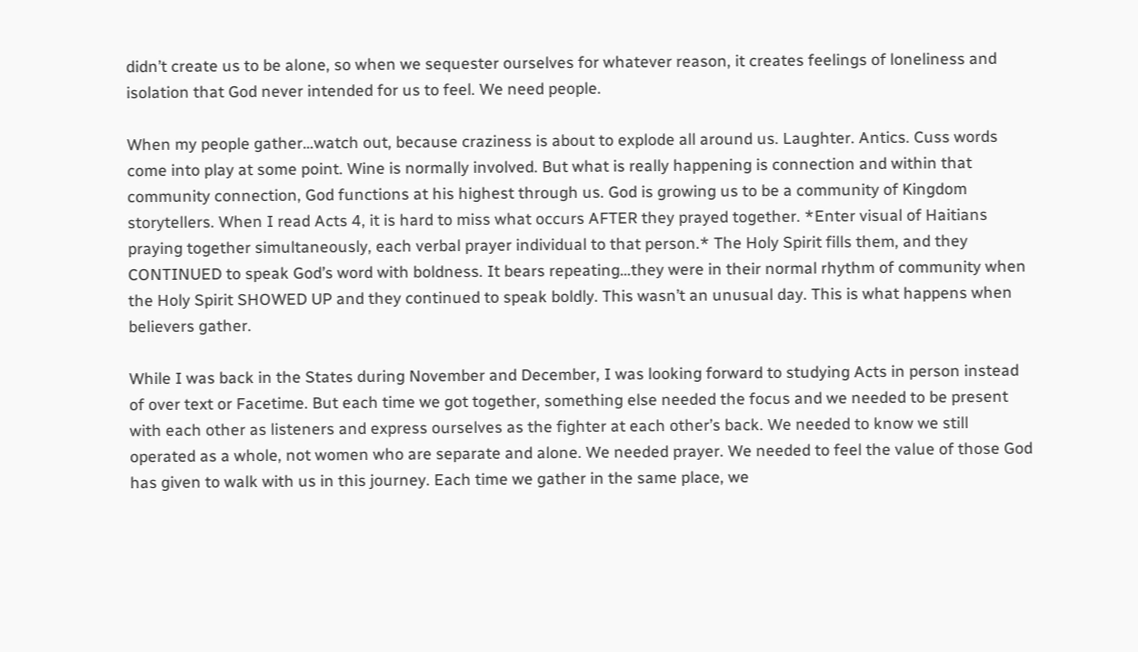didn’t create us to be alone, so when we sequester ourselves for whatever reason, it creates feelings of loneliness and isolation that God never intended for us to feel. We need people.

When my people gather…watch out, because craziness is about to explode all around us. Laughter. Antics. Cuss words come into play at some point. Wine is normally involved. But what is really happening is connection and within that community connection, God functions at his highest through us. God is growing us to be a community of Kingdom storytellers. When I read Acts 4, it is hard to miss what occurs AFTER they prayed together. *Enter visual of Haitians praying together simultaneously, each verbal prayer individual to that person.* The Holy Spirit fills them, and they CONTINUED to speak God’s word with boldness. It bears repeating…they were in their normal rhythm of community when the Holy Spirit SHOWED UP and they continued to speak boldly. This wasn’t an unusual day. This is what happens when believers gather.

While I was back in the States during November and December, I was looking forward to studying Acts in person instead of over text or Facetime. But each time we got together, something else needed the focus and we needed to be present with each other as listeners and express ourselves as the fighter at each other’s back. We needed to know we still operated as a whole, not women who are separate and alone. We needed prayer. We needed to feel the value of those God has given to walk with us in this journey. Each time we gather in the same place, we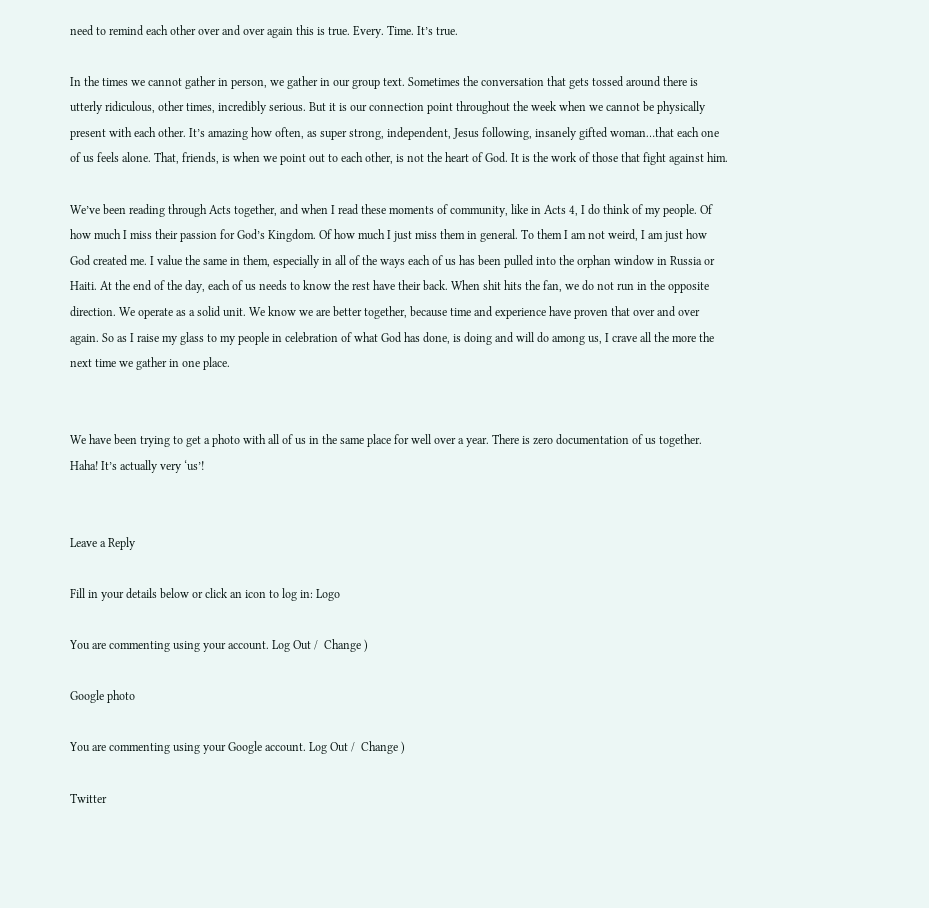need to remind each other over and over again this is true. Every. Time. It’s true.

In the times we cannot gather in person, we gather in our group text. Sometimes the conversation that gets tossed around there is utterly ridiculous, other times, incredibly serious. But it is our connection point throughout the week when we cannot be physically present with each other. It’s amazing how often, as super strong, independent, Jesus following, insanely gifted woman…that each one of us feels alone. That, friends, is when we point out to each other, is not the heart of God. It is the work of those that fight against him.

We’ve been reading through Acts together, and when I read these moments of community, like in Acts 4, I do think of my people. Of how much I miss their passion for God’s Kingdom. Of how much I just miss them in general. To them I am not weird, I am just how God created me. I value the same in them, especially in all of the ways each of us has been pulled into the orphan window in Russia or Haiti. At the end of the day, each of us needs to know the rest have their back. When shit hits the fan, we do not run in the opposite direction. We operate as a solid unit. We know we are better together, because time and experience have proven that over and over again. So as I raise my glass to my people in celebration of what God has done, is doing and will do among us, I crave all the more the next time we gather in one place.


We have been trying to get a photo with all of us in the same place for well over a year. There is zero documentation of us together. Haha! It’s actually very ‘us’!


Leave a Reply

Fill in your details below or click an icon to log in: Logo

You are commenting using your account. Log Out /  Change )

Google photo

You are commenting using your Google account. Log Out /  Change )

Twitter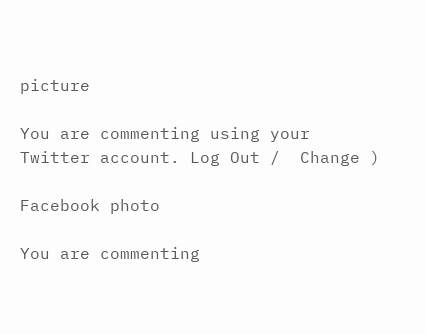picture

You are commenting using your Twitter account. Log Out /  Change )

Facebook photo

You are commenting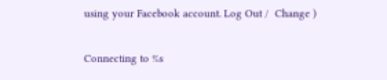using your Facebook account. Log Out /  Change )

Connecting to %s